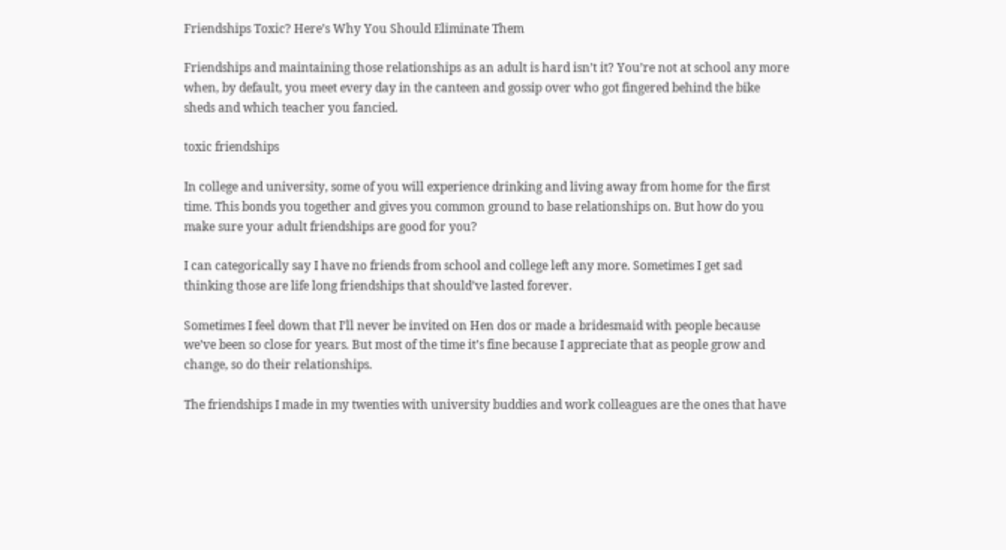Friendships Toxic? Here’s Why You Should Eliminate Them

Friendships and maintaining those relationships as an adult is hard isn’t it? You’re not at school any more when, by default, you meet every day in the canteen and gossip over who got fingered behind the bike sheds and which teacher you fancied.

toxic friendships

In college and university, some of you will experience drinking and living away from home for the first time. This bonds you together and gives you common ground to base relationships on. But how do you make sure your adult friendships are good for you?

I can categorically say I have no friends from school and college left any more. Sometimes I get sad thinking those are life long friendships that should’ve lasted forever.

Sometimes I feel down that I’ll never be invited on Hen dos or made a bridesmaid with people because we’ve been so close for years. But most of the time it’s fine because I appreciate that as people grow and change, so do their relationships.

The friendships I made in my twenties with university buddies and work colleagues are the ones that have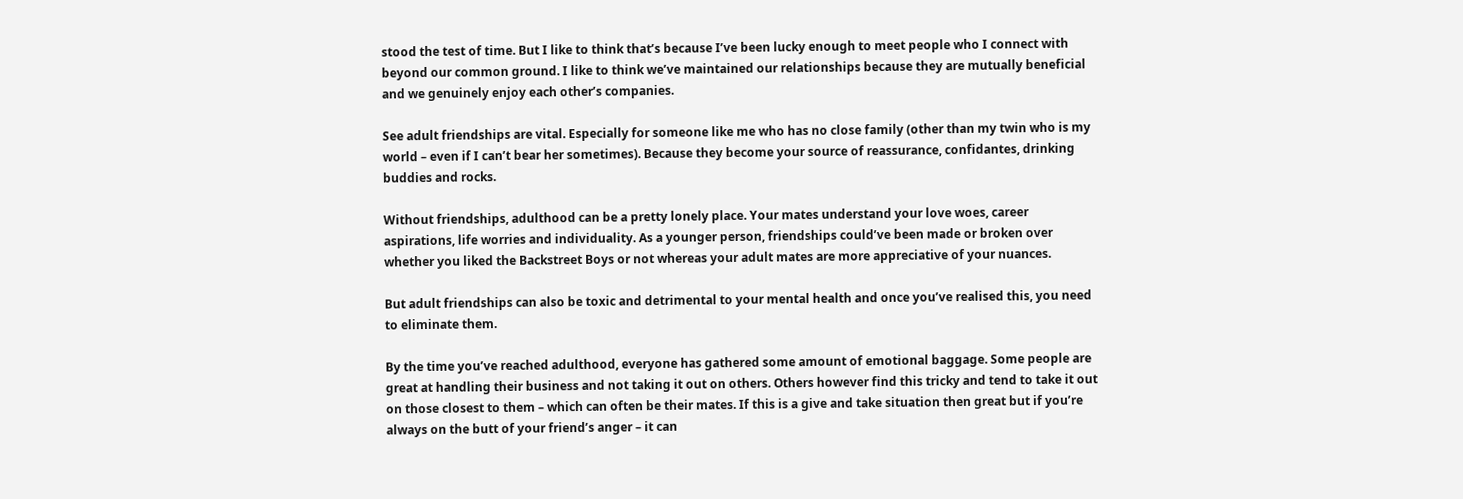stood the test of time. But I like to think that’s because I’ve been lucky enough to meet people who I connect with beyond our common ground. I like to think we’ve maintained our relationships because they are mutually beneficial and we genuinely enjoy each other’s companies.

See adult friendships are vital. Especially for someone like me who has no close family (other than my twin who is my world – even if I can’t bear her sometimes). Because they become your source of reassurance, confidantes, drinking buddies and rocks.

Without friendships, adulthood can be a pretty lonely place. Your mates understand your love woes, career aspirations, life worries and individuality. As a younger person, friendships could’ve been made or broken over whether you liked the Backstreet Boys or not whereas your adult mates are more appreciative of your nuances.

But adult friendships can also be toxic and detrimental to your mental health and once you’ve realised this, you need to eliminate them.

By the time you’ve reached adulthood, everyone has gathered some amount of emotional baggage. Some people are great at handling their business and not taking it out on others. Others however find this tricky and tend to take it out on those closest to them – which can often be their mates. If this is a give and take situation then great but if you’re always on the butt of your friend’s anger – it can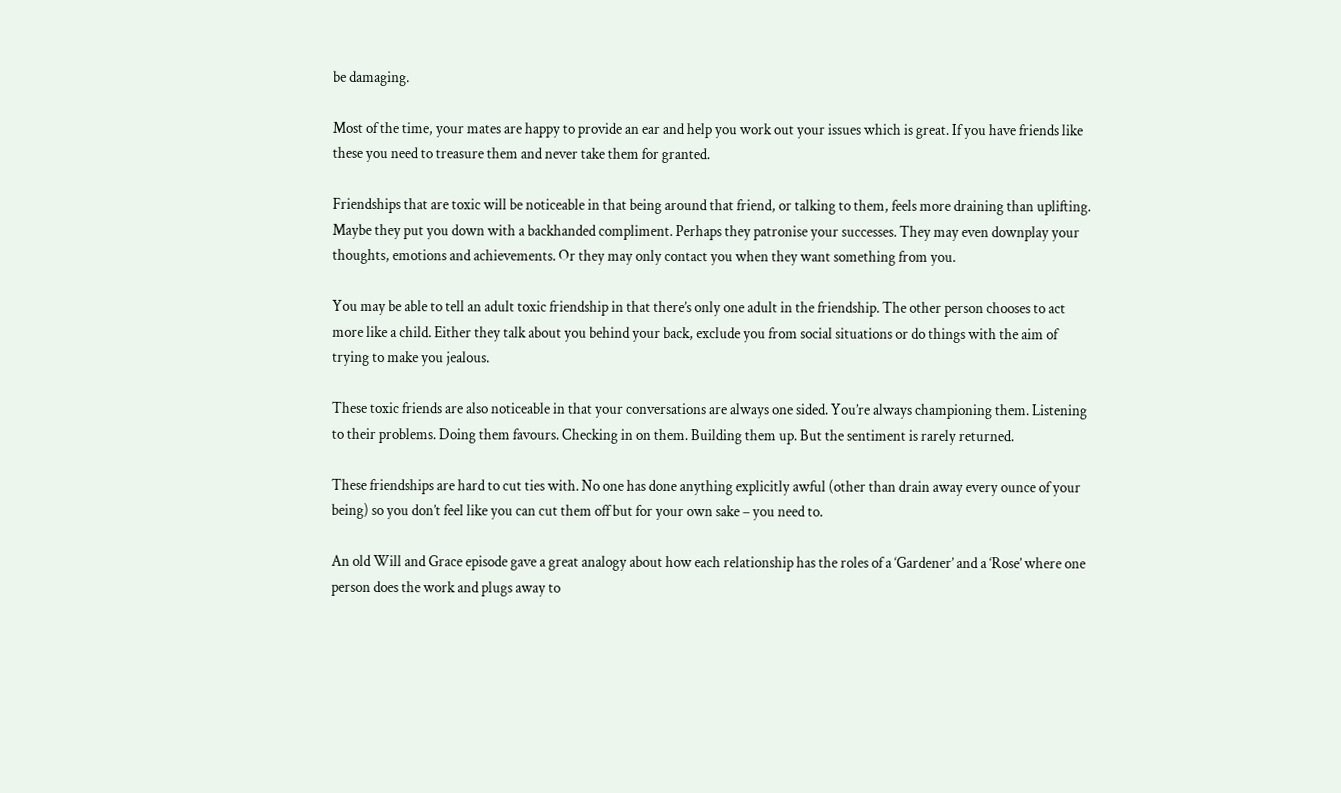be damaging.

Most of the time, your mates are happy to provide an ear and help you work out your issues which is great. If you have friends like these you need to treasure them and never take them for granted.

Friendships that are toxic will be noticeable in that being around that friend, or talking to them, feels more draining than uplifting. Maybe they put you down with a backhanded compliment. Perhaps they patronise your successes. They may even downplay your thoughts, emotions and achievements. Or they may only contact you when they want something from you.

You may be able to tell an adult toxic friendship in that there’s only one adult in the friendship. The other person chooses to act more like a child. Either they talk about you behind your back, exclude you from social situations or do things with the aim of trying to make you jealous.

These toxic friends are also noticeable in that your conversations are always one sided. You’re always championing them. Listening to their problems. Doing them favours. Checking in on them. Building them up. But the sentiment is rarely returned.

These friendships are hard to cut ties with. No one has done anything explicitly awful (other than drain away every ounce of your being) so you don’t feel like you can cut them off but for your own sake – you need to.

An old Will and Grace episode gave a great analogy about how each relationship has the roles of a ‘Gardener’ and a ‘Rose’ where one person does the work and plugs away to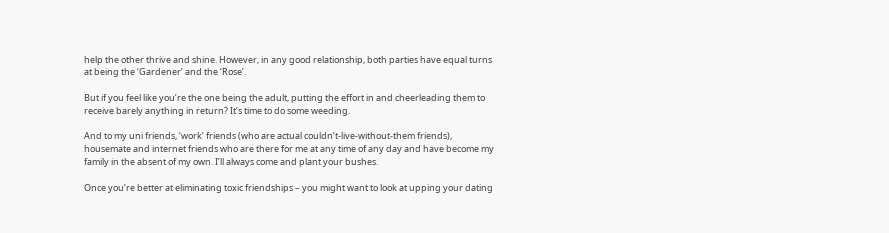help the other thrive and shine. However, in any good relationship, both parties have equal turns at being the ‘Gardener’ and the ‘Rose’.

But if you feel like you’re the one being the adult, putting the effort in and cheerleading them to receive barely anything in return? It’s time to do some weeding.

And to my uni friends, ‘work’ friends (who are actual couldn’t-live-without-them friends), housemate and internet friends who are there for me at any time of any day and have become my family in the absent of my own. I’ll always come and plant your bushes.

Once you’re better at eliminating toxic friendships – you might want to look at upping your dating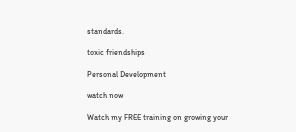standards.

toxic friendships

Personal Development

watch now

Watch my FREE training on growing your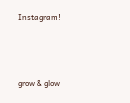Instagram!




grow & glow